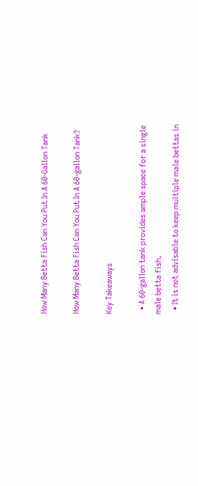How Many Betta Fish Can You Put In A 60-Gallon Tank

How Many Betta Fish Can You Put In A 60-gallon Tank?

Key Takeaways

  • A 60-gallon tank provides ample space for a single male betta fish.
  • It is not advisable to keep multiple male bettas in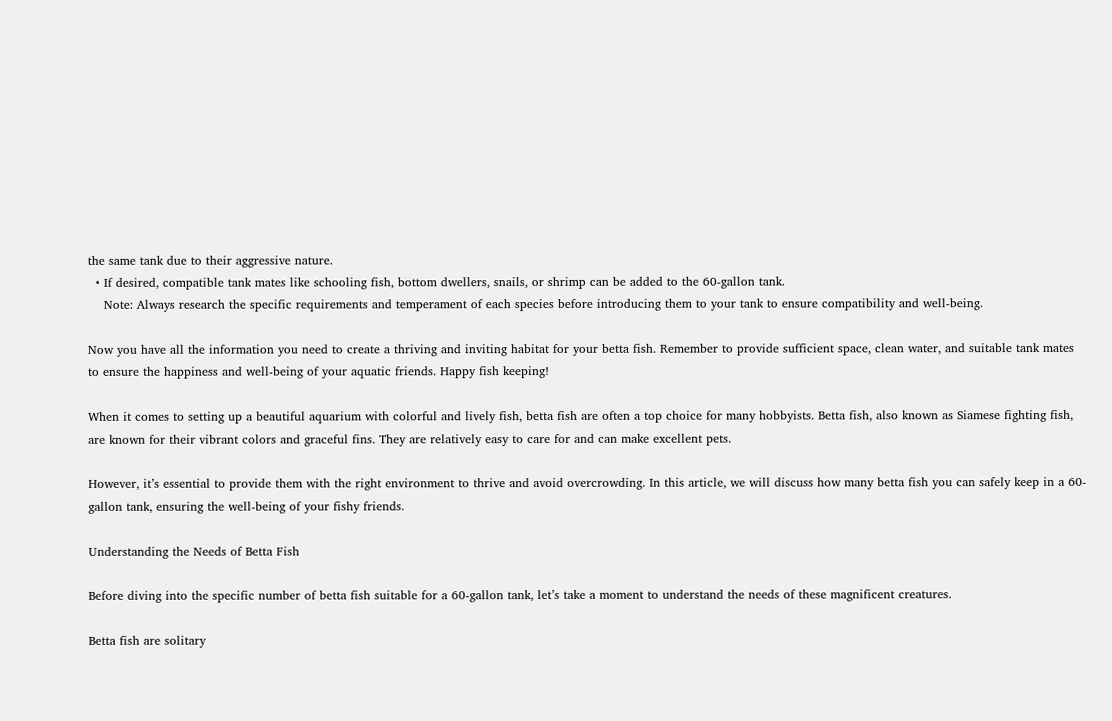the same tank due to their aggressive nature.
  • If desired, compatible tank mates like schooling fish, bottom dwellers, snails, or shrimp can be added to the 60-gallon tank.
    Note: Always research the specific requirements and temperament of each species before introducing them to your tank to ensure compatibility and well-being.

Now you have all the information you need to create a thriving and inviting habitat for your betta fish. Remember to provide sufficient space, clean water, and suitable tank mates to ensure the happiness and well-being of your aquatic friends. Happy fish keeping!

When it comes to setting up a beautiful aquarium with colorful and lively fish, betta fish are often a top choice for many hobbyists. Betta fish, also known as Siamese fighting fish, are known for their vibrant colors and graceful fins. They are relatively easy to care for and can make excellent pets.

However, it’s essential to provide them with the right environment to thrive and avoid overcrowding. In this article, we will discuss how many betta fish you can safely keep in a 60-gallon tank, ensuring the well-being of your fishy friends.

Understanding the Needs of Betta Fish

Before diving into the specific number of betta fish suitable for a 60-gallon tank, let’s take a moment to understand the needs of these magnificent creatures.

Betta fish are solitary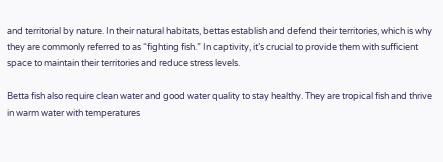and territorial by nature. In their natural habitats, bettas establish and defend their territories, which is why they are commonly referred to as “fighting fish.” In captivity, it’s crucial to provide them with sufficient space to maintain their territories and reduce stress levels.

Betta fish also require clean water and good water quality to stay healthy. They are tropical fish and thrive in warm water with temperatures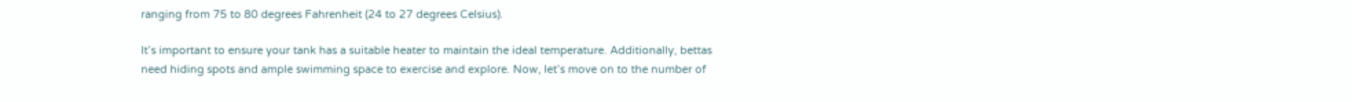ranging from 75 to 80 degrees Fahrenheit (24 to 27 degrees Celsius).

It’s important to ensure your tank has a suitable heater to maintain the ideal temperature. Additionally, bettas need hiding spots and ample swimming space to exercise and explore. Now, let’s move on to the number of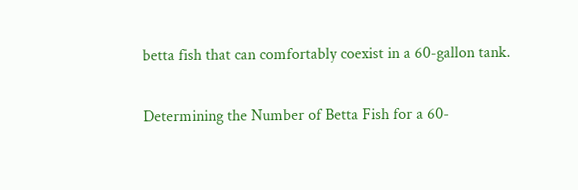betta fish that can comfortably coexist in a 60-gallon tank.

Determining the Number of Betta Fish for a 60-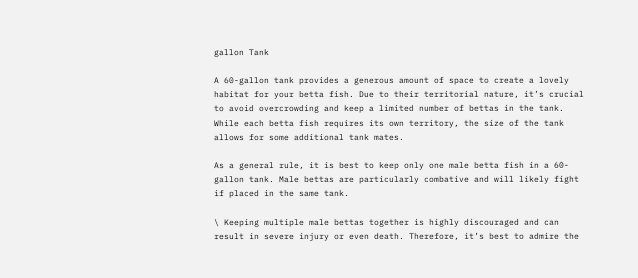gallon Tank

A 60-gallon tank provides a generous amount of space to create a lovely habitat for your betta fish. Due to their territorial nature, it’s crucial to avoid overcrowding and keep a limited number of bettas in the tank. While each betta fish requires its own territory, the size of the tank allows for some additional tank mates.

As a general rule, it is best to keep only one male betta fish in a 60-gallon tank. Male bettas are particularly combative and will likely fight if placed in the same tank.

\ Keeping multiple male bettas together is highly discouraged and can result in severe injury or even death. Therefore, it’s best to admire the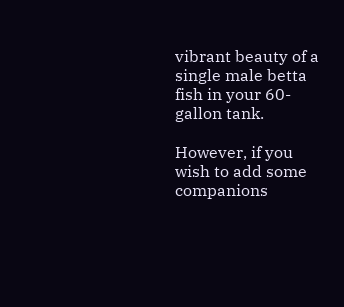vibrant beauty of a single male betta fish in your 60-gallon tank.

However, if you wish to add some companions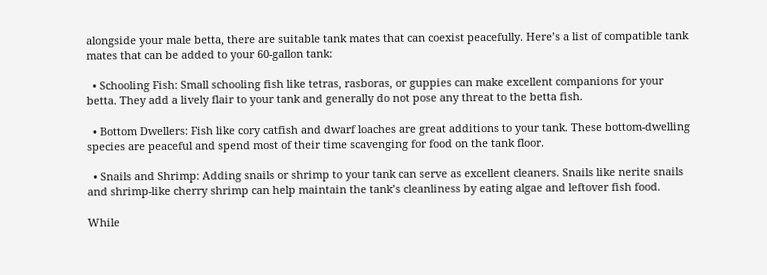alongside your male betta, there are suitable tank mates that can coexist peacefully. Here’s a list of compatible tank mates that can be added to your 60-gallon tank:

  • Schooling Fish: Small schooling fish like tetras, rasboras, or guppies can make excellent companions for your betta. They add a lively flair to your tank and generally do not pose any threat to the betta fish.

  • Bottom Dwellers: Fish like cory catfish and dwarf loaches are great additions to your tank. These bottom-dwelling species are peaceful and spend most of their time scavenging for food on the tank floor.

  • Snails and Shrimp: Adding snails or shrimp to your tank can serve as excellent cleaners. Snails like nerite snails and shrimp-like cherry shrimp can help maintain the tank’s cleanliness by eating algae and leftover fish food.

While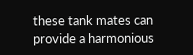these tank mates can provide a harmonious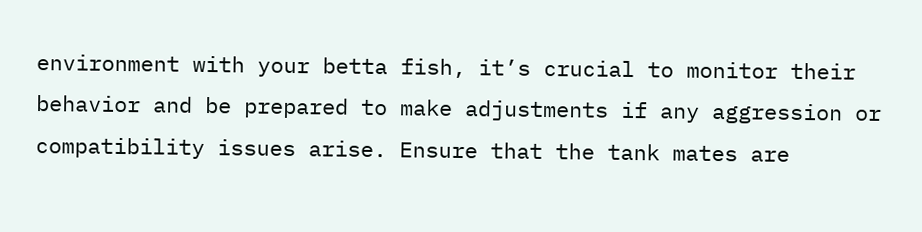environment with your betta fish, it’s crucial to monitor their behavior and be prepared to make adjustments if any aggression or compatibility issues arise. Ensure that the tank mates are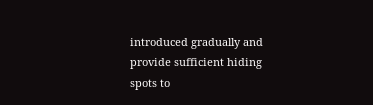introduced gradually and provide sufficient hiding spots to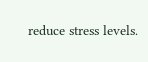reduce stress levels.